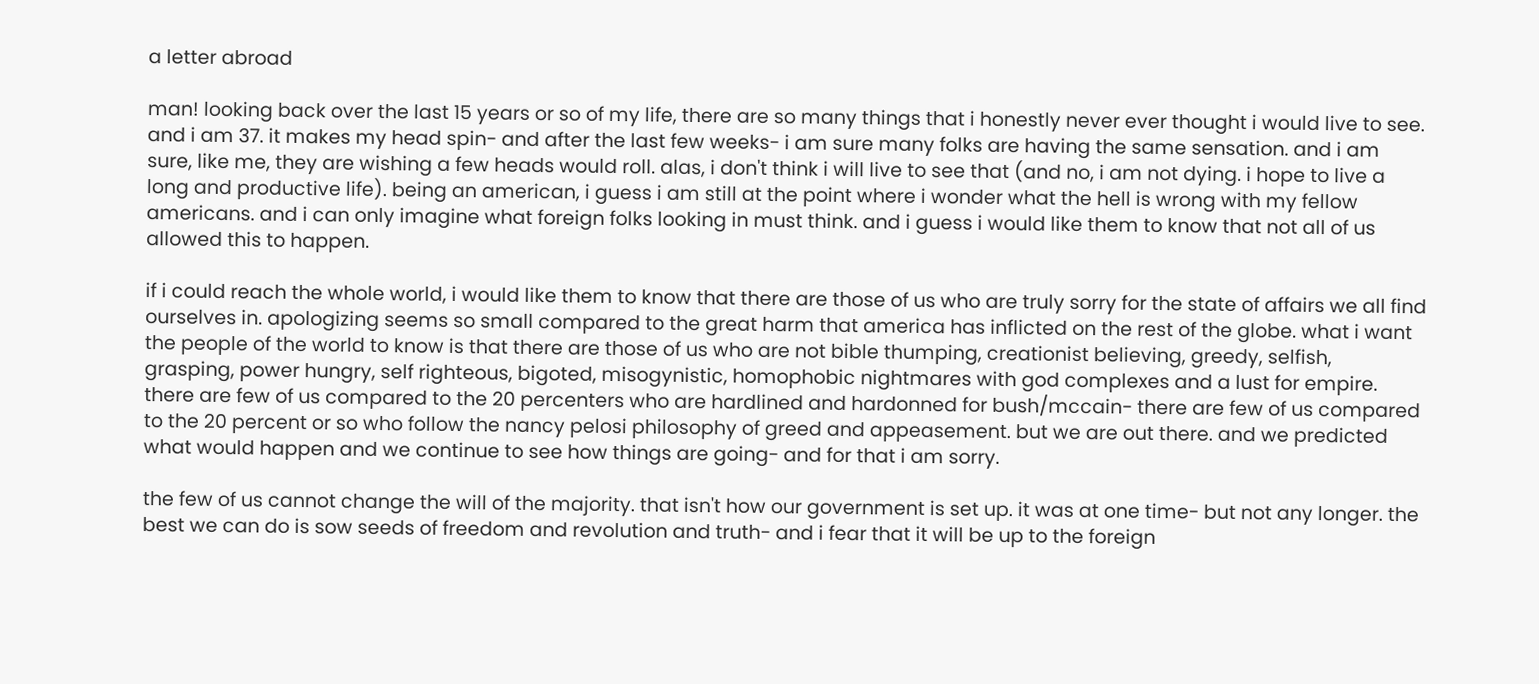a letter abroad

man! looking back over the last 15 years or so of my life, there are so many things that i honestly never ever thought i would live to see. and i am 37. it makes my head spin- and after the last few weeks- i am sure many folks are having the same sensation. and i am sure, like me, they are wishing a few heads would roll. alas, i don't think i will live to see that (and no, i am not dying. i hope to live a long and productive life). being an american, i guess i am still at the point where i wonder what the hell is wrong with my fellow americans. and i can only imagine what foreign folks looking in must think. and i guess i would like them to know that not all of us allowed this to happen.

if i could reach the whole world, i would like them to know that there are those of us who are truly sorry for the state of affairs we all find ourselves in. apologizing seems so small compared to the great harm that america has inflicted on the rest of the globe. what i want the people of the world to know is that there are those of us who are not bible thumping, creationist believing, greedy, selfish, grasping, power hungry, self righteous, bigoted, misogynistic, homophobic nightmares with god complexes and a lust for empire. there are few of us compared to the 20 percenters who are hardlined and hardonned for bush/mccain- there are few of us compared to the 20 percent or so who follow the nancy pelosi philosophy of greed and appeasement. but we are out there. and we predicted what would happen and we continue to see how things are going- and for that i am sorry.

the few of us cannot change the will of the majority. that isn't how our government is set up. it was at one time- but not any longer. the best we can do is sow seeds of freedom and revolution and truth- and i fear that it will be up to the foreign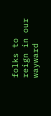folks to reign in our wayward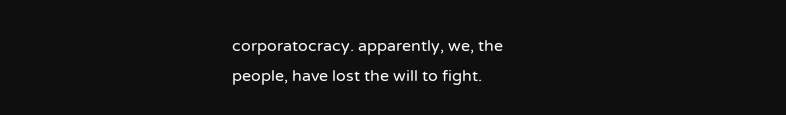corporatocracy. apparently, we, the people, have lost the will to fight.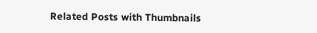Related Posts with Thumbnails